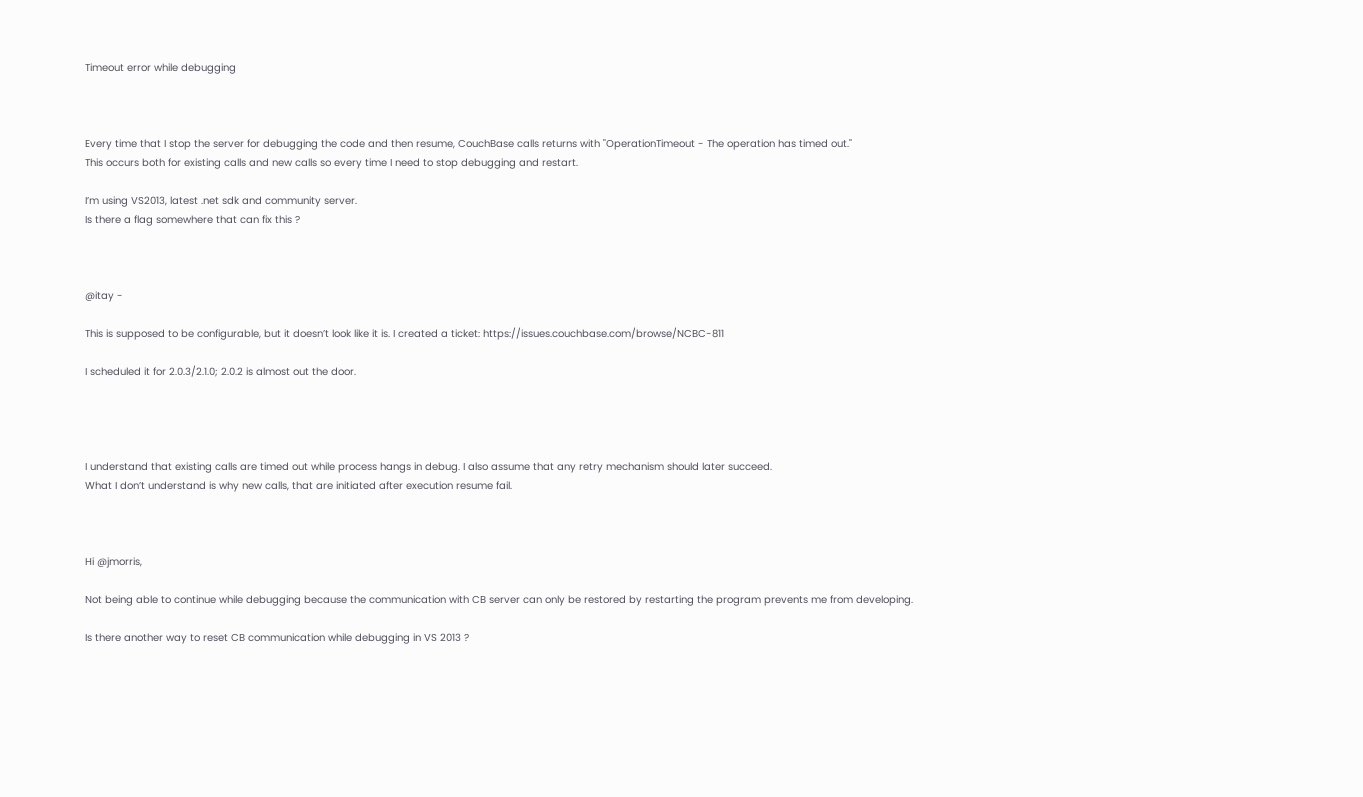Timeout error while debugging



Every time that I stop the server for debugging the code and then resume, CouchBase calls returns with "OperationTimeout - The operation has timed out."
This occurs both for existing calls and new calls so every time I need to stop debugging and restart.

I’m using VS2013, latest .net sdk and community server.
Is there a flag somewhere that can fix this ?



@itay -

This is supposed to be configurable, but it doesn’t look like it is. I created a ticket: https://issues.couchbase.com/browse/NCBC-811

I scheduled it for 2.0.3/2.1.0; 2.0.2 is almost out the door.




I understand that existing calls are timed out while process hangs in debug. I also assume that any retry mechanism should later succeed.
What I don’t understand is why new calls, that are initiated after execution resume fail.



Hi @jmorris,

Not being able to continue while debugging because the communication with CB server can only be restored by restarting the program prevents me from developing.

Is there another way to reset CB communication while debugging in VS 2013 ?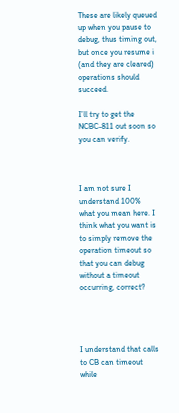These are likely queued up when you pause to debug, thus timing out, but once you resume i (and they are cleared) operations should succeed.

I’ll try to get the NCBC-811 out soon so you can verify.



I am not sure I understand 100% what you mean here. I think what you want is to simply remove the operation timeout so that you can debug without a timeout occurring, correct?




I understand that calls to CB can timeout while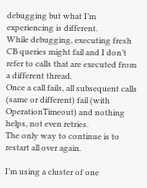debugging but what I’m experiencing is different.
While debugging, executing fresh CB queries might fail and I don’t refer to calls that are executed from a different thread.
Once a call fails, all subsequent calls (same or different) fail (with OperationTimeout) and nothing helps, not even retries.
The only way to continue is to restart all over again.

I’m using a cluster of one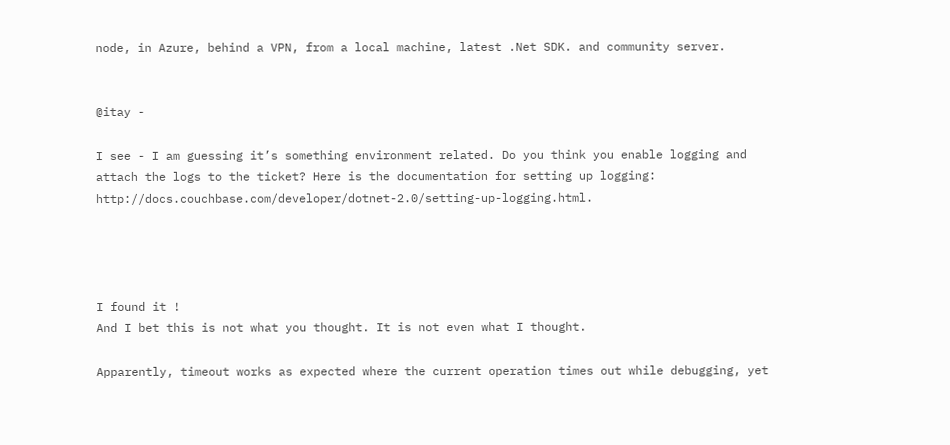node, in Azure, behind a VPN, from a local machine, latest .Net SDK. and community server.


@itay -

I see - I am guessing it’s something environment related. Do you think you enable logging and attach the logs to the ticket? Here is the documentation for setting up logging: http://docs.couchbase.com/developer/dotnet-2.0/setting-up-logging.html.




I found it !
And I bet this is not what you thought. It is not even what I thought.

Apparently, timeout works as expected where the current operation times out while debugging, yet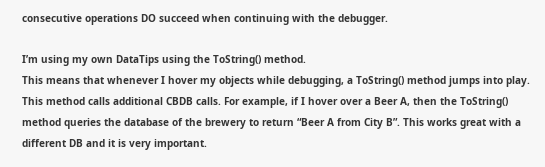consecutive operations DO succeed when continuing with the debugger.

I’m using my own DataTips using the ToString() method.
This means that whenever I hover my objects while debugging, a ToString() method jumps into play. This method calls additional CBDB calls. For example, if I hover over a Beer A, then the ToString() method queries the database of the brewery to return “Beer A from City B”. This works great with a different DB and it is very important.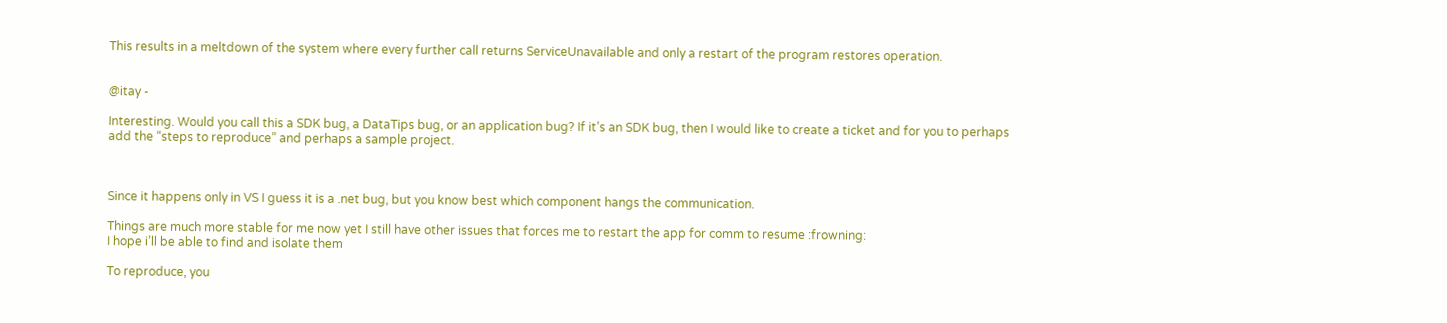This results in a meltdown of the system where every further call returns ServiceUnavailable and only a restart of the program restores operation.


@itay -

Interesting. Would you call this a SDK bug, a DataTips bug, or an application bug? If it’s an SDK bug, then I would like to create a ticket and for you to perhaps add the “steps to reproduce” and perhaps a sample project.



Since it happens only in VS I guess it is a .net bug, but you know best which component hangs the communication.

Things are much more stable for me now yet I still have other issues that forces me to restart the app for comm to resume :frowning:
I hope i’ll be able to find and isolate them

To reproduce, you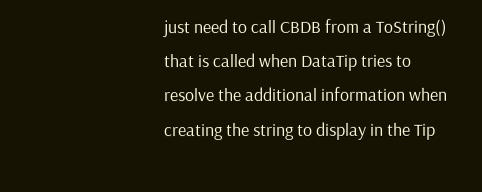just need to call CBDB from a ToString() that is called when DataTip tries to resolve the additional information when creating the string to display in the Tip